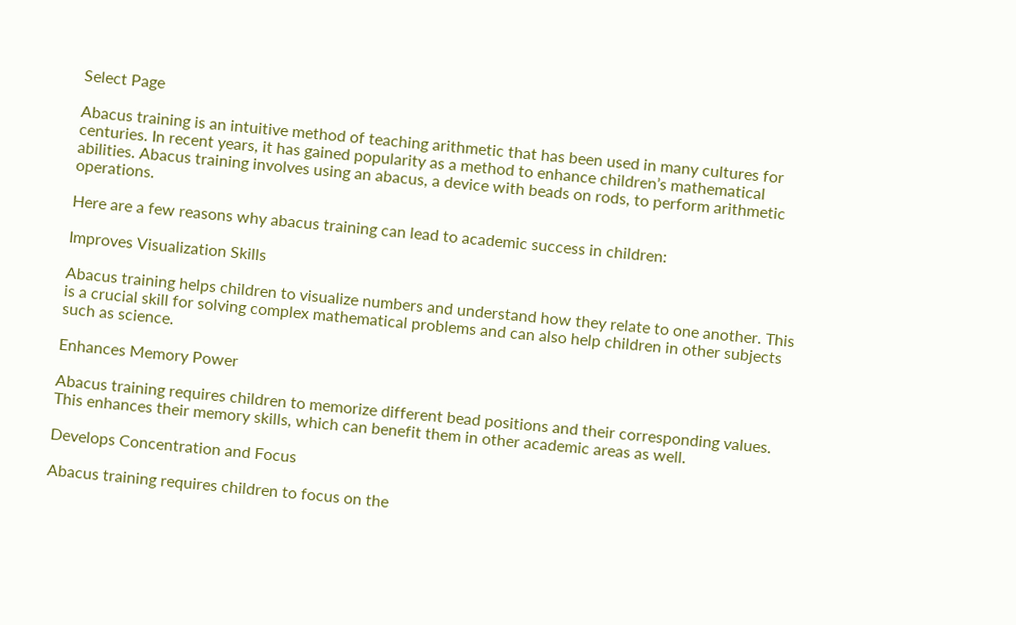Select Page

Abacus training is an intuitive method of teaching arithmetic that has been used in many cultures for centuries. In recent years, it has gained popularity as a method to enhance children’s mathematical abilities. Abacus training involves using an abacus, a device with beads on rods, to perform arithmetic operations.

Here are a few reasons why abacus training can lead to academic success in children:

Improves Visualization Skills

Abacus training helps children to visualize numbers and understand how they relate to one another. This is a crucial skill for solving complex mathematical problems and can also help children in other subjects such as science.

Enhances Memory Power

Abacus training requires children to memorize different bead positions and their corresponding values. This enhances their memory skills, which can benefit them in other academic areas as well.

Develops Concentration and Focus

Abacus training requires children to focus on the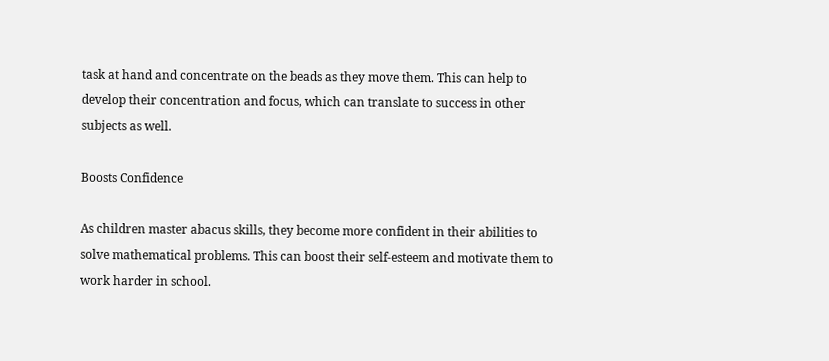task at hand and concentrate on the beads as they move them. This can help to develop their concentration and focus, which can translate to success in other subjects as well.

Boosts Confidence

As children master abacus skills, they become more confident in their abilities to solve mathematical problems. This can boost their self-esteem and motivate them to work harder in school.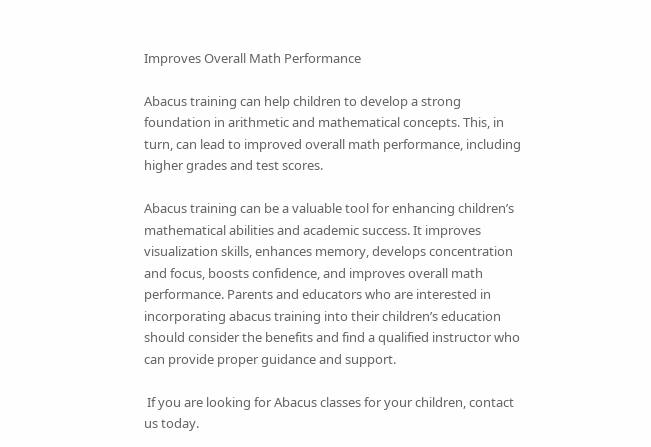Improves Overall Math Performance

Abacus training can help children to develop a strong foundation in arithmetic and mathematical concepts. This, in turn, can lead to improved overall math performance, including higher grades and test scores.

Abacus training can be a valuable tool for enhancing children’s mathematical abilities and academic success. It improves visualization skills, enhances memory, develops concentration and focus, boosts confidence, and improves overall math performance. Parents and educators who are interested in incorporating abacus training into their children’s education should consider the benefits and find a qualified instructor who can provide proper guidance and support.

 If you are looking for Abacus classes for your children, contact us today.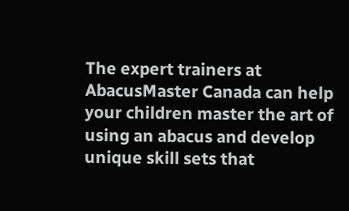The expert trainers at AbacusMaster Canada can help your children master the art of using an abacus and develop unique skill sets that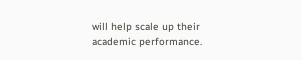will help scale up their academic performance.